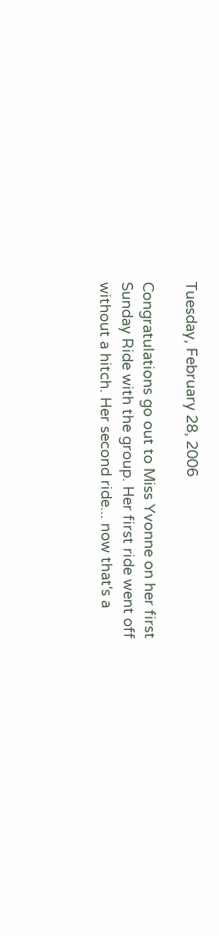Tuesday, February 28, 2006

Congratulations go out to Miss Yvonne on her first Sunday Ride with the group. Her first ride went off without a hitch. Her second ride... now that's a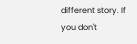different story. If you don't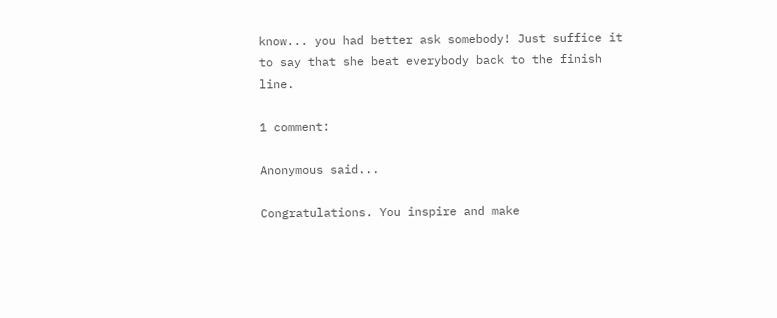know... you had better ask somebody! Just suffice it to say that she beat everybody back to the finish line.

1 comment:

Anonymous said...

Congratulations. You inspire and make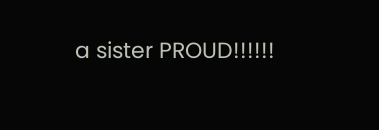a sister PROUD!!!!!!